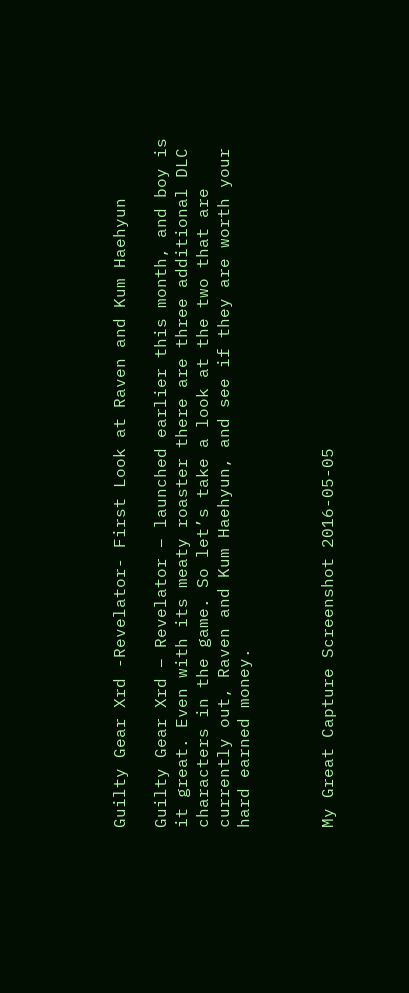Guilty Gear Xrd -Revelator- First Look at Raven and Kum Haehyun

Guilty Gear Xrd – Revelator – launched earlier this month, and boy is it great. Even with its meaty roaster there are three additional DLC characters in the game. So let’s take a look at the two that are currently out, Raven and Kum Haehyun, and see if they are worth your hard earned money.



My Great Capture Screenshot 2016-05-05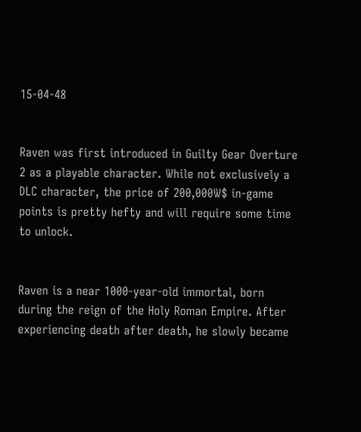15-04-48


Raven was first introduced in Guilty Gear Overture 2 as a playable character. While not exclusively a DLC character, the price of 200,000W$ in-game points is pretty hefty and will require some time to unlock.


Raven is a near 1000-year-old immortal, born during the reign of the Holy Roman Empire. After experiencing death after death, he slowly became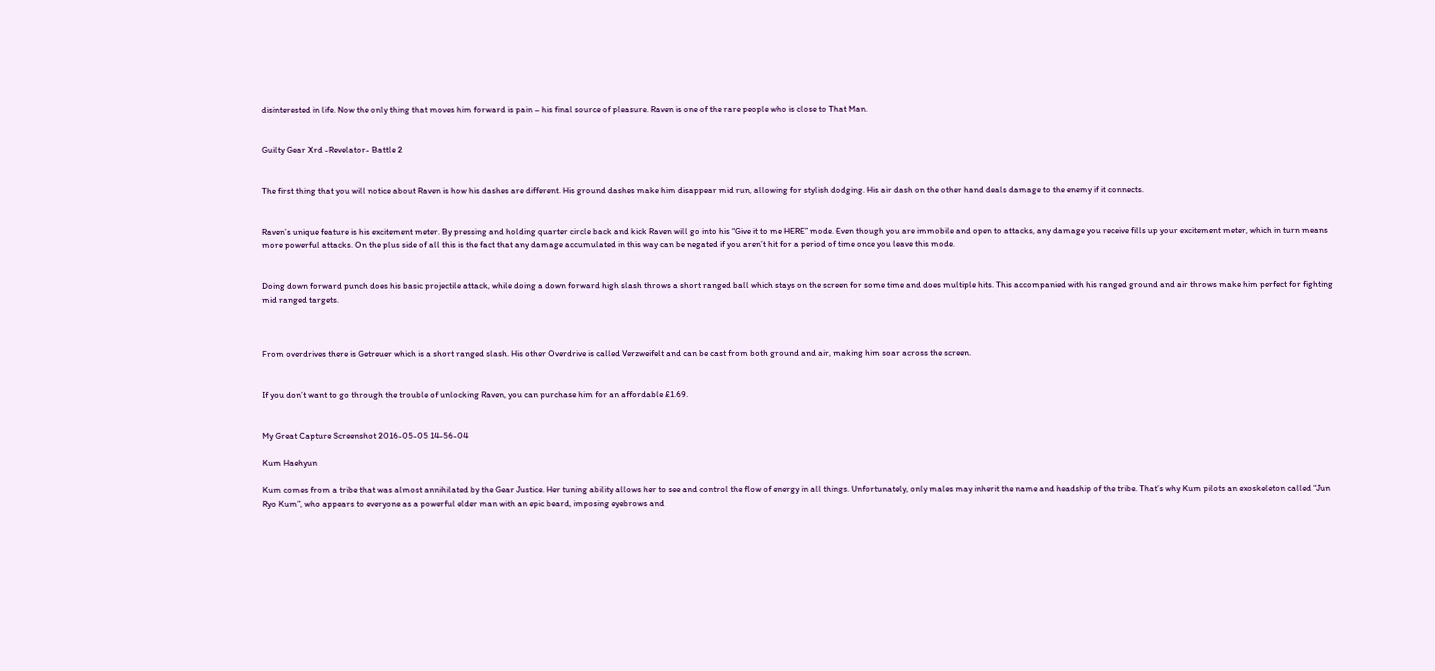disinterested in life. Now the only thing that moves him forward is pain – his final source of pleasure. Raven is one of the rare people who is close to That Man.


Guilty Gear Xrd -Revelator- Battle 2


The first thing that you will notice about Raven is how his dashes are different. His ground dashes make him disappear mid run, allowing for stylish dodging. His air dash on the other hand deals damage to the enemy if it connects.


Raven’s unique feature is his excitement meter. By pressing and holding quarter circle back and kick Raven will go into his “Give it to me HERE” mode. Even though you are immobile and open to attacks, any damage you receive fills up your excitement meter, which in turn means more powerful attacks. On the plus side of all this is the fact that any damage accumulated in this way can be negated if you aren’t hit for a period of time once you leave this mode.


Doing down forward punch does his basic projectile attack, while doing a down forward high slash throws a short ranged ball which stays on the screen for some time and does multiple hits. This accompanied with his ranged ground and air throws make him perfect for fighting mid ranged targets.



From overdrives there is Getreuer which is a short ranged slash. His other Overdrive is called Verzweifelt and can be cast from both ground and air, making him soar across the screen.


If you don’t want to go through the trouble of unlocking Raven, you can purchase him for an affordable £1.69.


My Great Capture Screenshot 2016-05-05 14-56-04

Kum Haehyun

Kum comes from a tribe that was almost annihilated by the Gear Justice. Her tuning ability allows her to see and control the flow of energy in all things. Unfortunately, only males may inherit the name and headship of the tribe. That’s why Kum pilots an exoskeleton called “Jun Ryo Kum”, who appears to everyone as a powerful elder man with an epic beard, imposing eyebrows and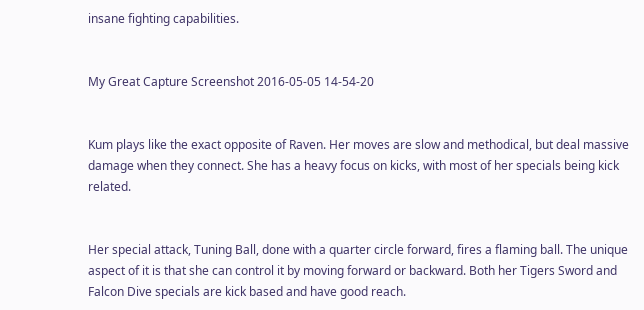insane fighting capabilities.


My Great Capture Screenshot 2016-05-05 14-54-20


Kum plays like the exact opposite of Raven. Her moves are slow and methodical, but deal massive damage when they connect. She has a heavy focus on kicks, with most of her specials being kick related.


Her special attack, Tuning Ball, done with a quarter circle forward, fires a flaming ball. The unique aspect of it is that she can control it by moving forward or backward. Both her Tigers Sword and Falcon Dive specials are kick based and have good reach.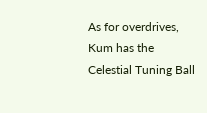As for overdrives, Kum has the Celestial Tuning Ball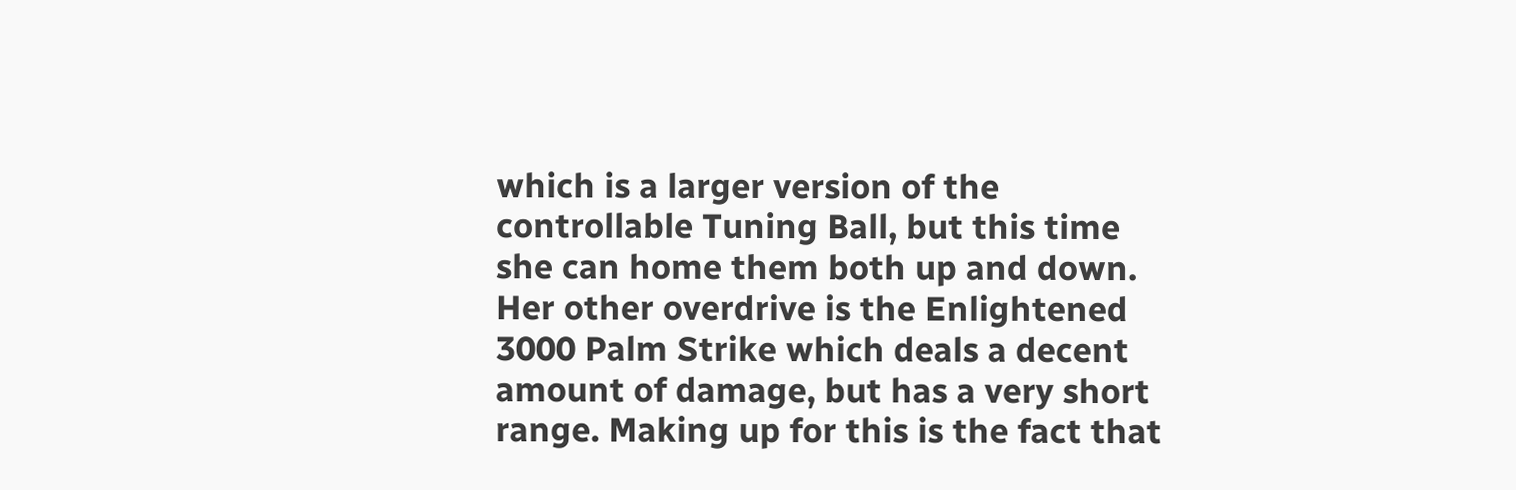which is a larger version of the controllable Tuning Ball, but this time she can home them both up and down. Her other overdrive is the Enlightened 3000 Palm Strike which deals a decent amount of damage, but has a very short range. Making up for this is the fact that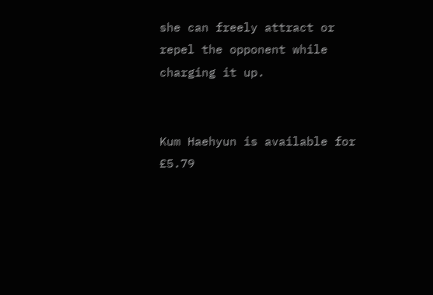she can freely attract or repel the opponent while charging it up.


Kum Haehyun is available for £5.79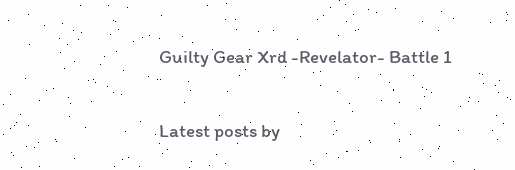Guilty Gear Xrd -Revelator- Battle 1


Latest posts by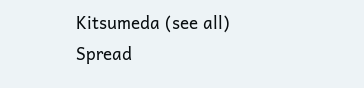Kitsumeda (see all)
Spread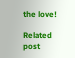the love!

Related post